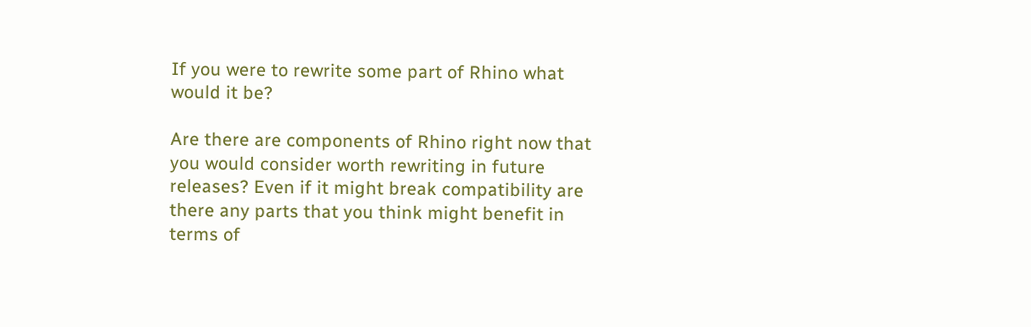If you were to rewrite some part of Rhino what would it be?

Are there are components of Rhino right now that you would consider worth rewriting in future releases? Even if it might break compatibility are there any parts that you think might benefit in terms of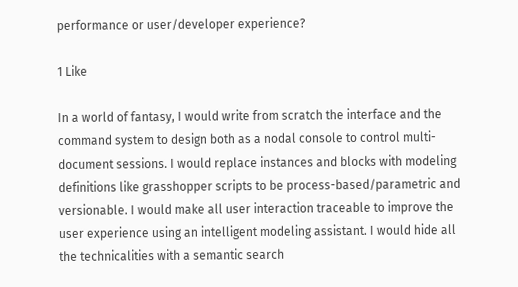performance or user/developer experience?

1 Like

In a world of fantasy, I would write from scratch the interface and the command system to design both as a nodal console to control multi-document sessions. I would replace instances and blocks with modeling definitions like grasshopper scripts to be process-based/parametric and versionable. I would make all user interaction traceable to improve the user experience using an intelligent modeling assistant. I would hide all the technicalities with a semantic search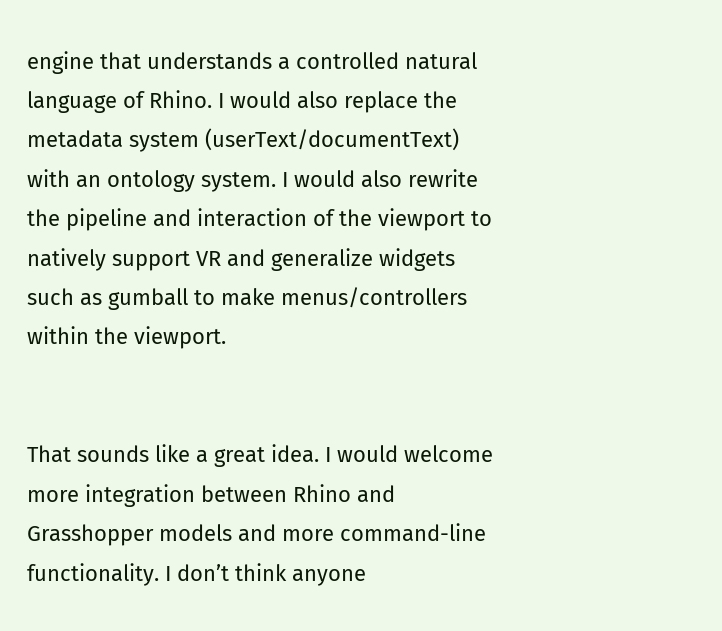engine that understands a controlled natural language of Rhino. I would also replace the metadata system (userText/documentText) with an ontology system. I would also rewrite the pipeline and interaction of the viewport to natively support VR and generalize widgets such as gumball to make menus/controllers within the viewport.


That sounds like a great idea. I would welcome more integration between Rhino and Grasshopper models and more command-line functionality. I don’t think anyone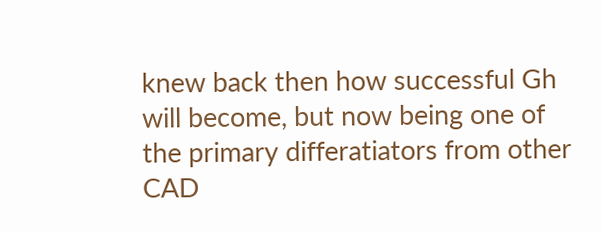knew back then how successful Gh will become, but now being one of the primary differatiators from other CAD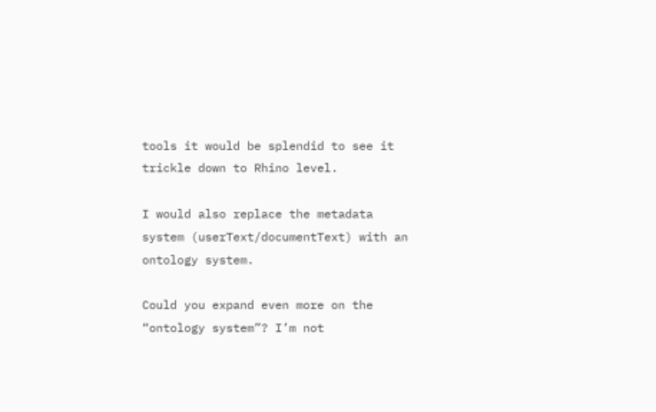tools it would be splendid to see it trickle down to Rhino level.

I would also replace the metadata system (userText/documentText) with an ontology system.

Could you expand even more on the “ontology system”? I’m not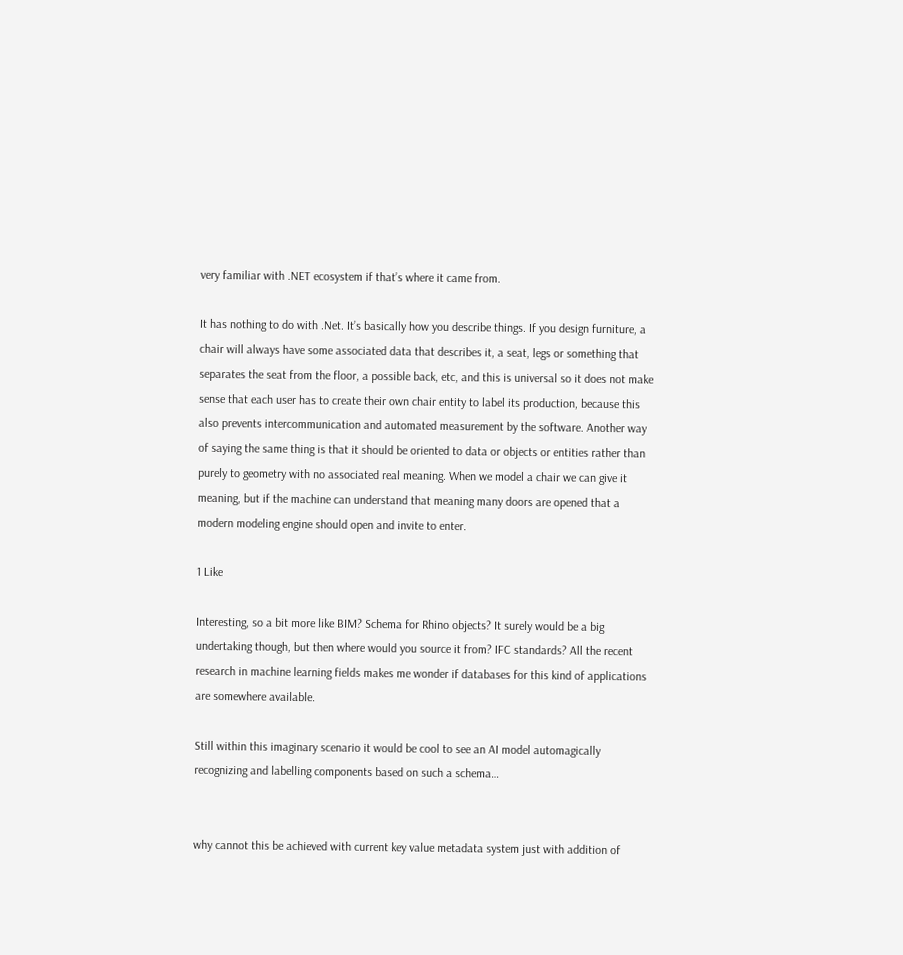very familiar with .NET ecosystem if that’s where it came from.

It has nothing to do with .Net. It’s basically how you describe things. If you design furniture, a chair will always have some associated data that describes it, a seat, legs or something that separates the seat from the floor, a possible back, etc, and this is universal so it does not make sense that each user has to create their own chair entity to label its production, because this also prevents intercommunication and automated measurement by the software. Another way of saying the same thing is that it should be oriented to data or objects or entities rather than purely to geometry with no associated real meaning. When we model a chair we can give it meaning, but if the machine can understand that meaning many doors are opened that a modern modeling engine should open and invite to enter.

1 Like

Interesting, so a bit more like BIM? Schema for Rhino objects? It surely would be a big undertaking though, but then where would you source it from? IFC standards? All the recent research in machine learning fields makes me wonder if databases for this kind of applications are somewhere available.

Still within this imaginary scenario it would be cool to see an AI model automagically recognizing and labelling components based on such a schema…


why cannot this be achieved with current key value metadata system just with addition of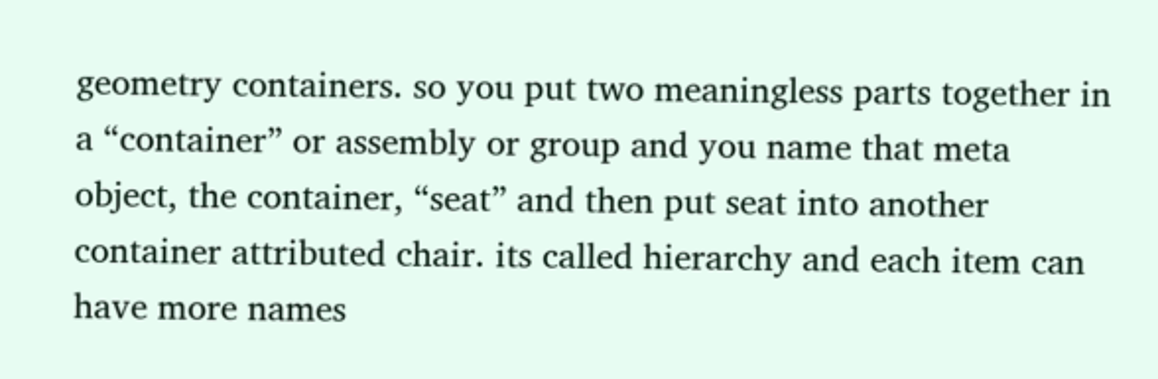geometry containers. so you put two meaningless parts together in a “container” or assembly or group and you name that meta object, the container, “seat” and then put seat into another container attributed chair. its called hierarchy and each item can have more names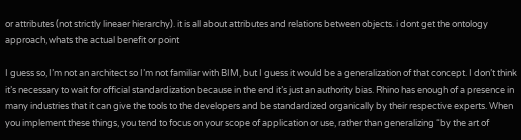or attributes (not strictly lineaer hierarchy). it is all about attributes and relations between objects. i dont get the ontology approach, whats the actual benefit or point

I guess so, I’m not an architect so I’m not familiar with BIM, but I guess it would be a generalization of that concept. I don’t think it’s necessary to wait for official standardization because in the end it’s just an authority bias. Rhino has enough of a presence in many industries that it can give the tools to the developers and be standardized organically by their respective experts. When you implement these things, you tend to focus on your scope of application or use, rather than generalizing “by the art of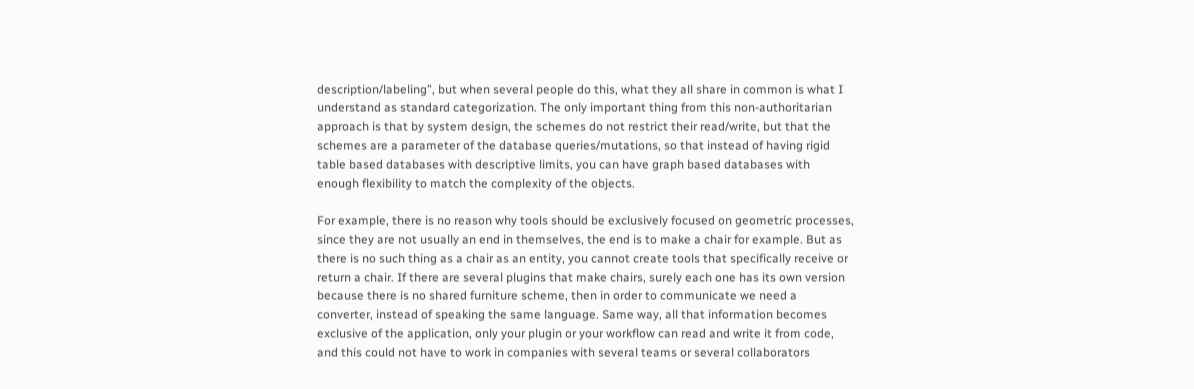description/labeling”, but when several people do this, what they all share in common is what I understand as standard categorization. The only important thing from this non-authoritarian approach is that by system design, the schemes do not restrict their read/write, but that the schemes are a parameter of the database queries/mutations, so that instead of having rigid table based databases with descriptive limits, you can have graph based databases with enough flexibility to match the complexity of the objects.

For example, there is no reason why tools should be exclusively focused on geometric processes, since they are not usually an end in themselves, the end is to make a chair for example. But as there is no such thing as a chair as an entity, you cannot create tools that specifically receive or return a chair. If there are several plugins that make chairs, surely each one has its own version because there is no shared furniture scheme, then in order to communicate we need a converter, instead of speaking the same language. Same way, all that information becomes exclusive of the application, only your plugin or your workflow can read and write it from code, and this could not have to work in companies with several teams or several collaborators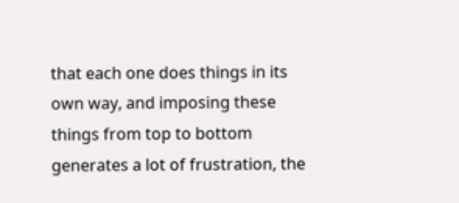that each one does things in its own way, and imposing these things from top to bottom generates a lot of frustration, the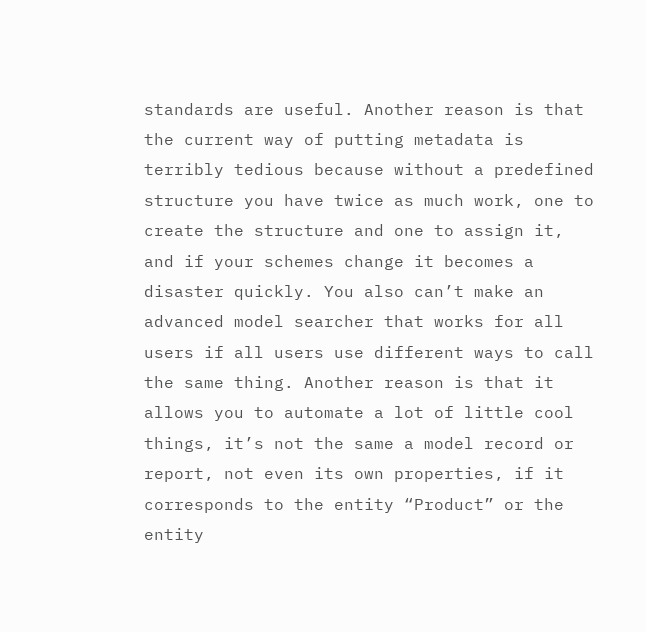standards are useful. Another reason is that the current way of putting metadata is terribly tedious because without a predefined structure you have twice as much work, one to create the structure and one to assign it, and if your schemes change it becomes a disaster quickly. You also can’t make an advanced model searcher that works for all users if all users use different ways to call the same thing. Another reason is that it allows you to automate a lot of little cool things, it’s not the same a model record or report, not even its own properties, if it corresponds to the entity “Product” or the entity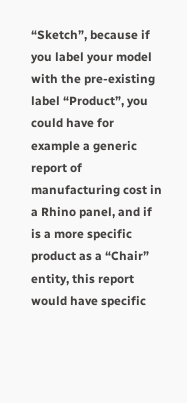“Sketch”, because if you label your model with the pre-existing label “Product”, you could have for example a generic report of manufacturing cost in a Rhino panel, and if is a more specific product as a “Chair” entity, this report would have specific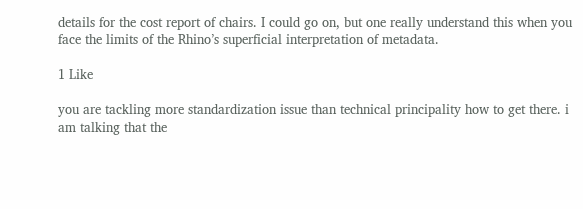details for the cost report of chairs. I could go on, but one really understand this when you face the limits of the Rhino’s superficial interpretation of metadata.

1 Like

you are tackling more standardization issue than technical principality how to get there. i am talking that the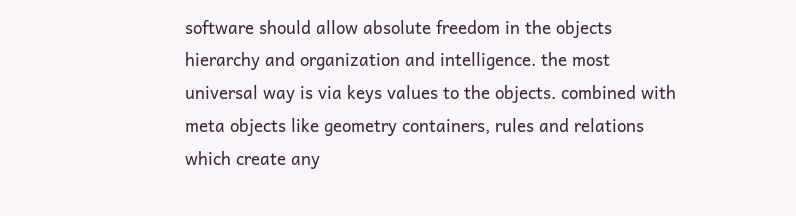software should allow absolute freedom in the objects hierarchy and organization and intelligence. the most universal way is via keys values to the objects. combined with meta objects like geometry containers, rules and relations which create any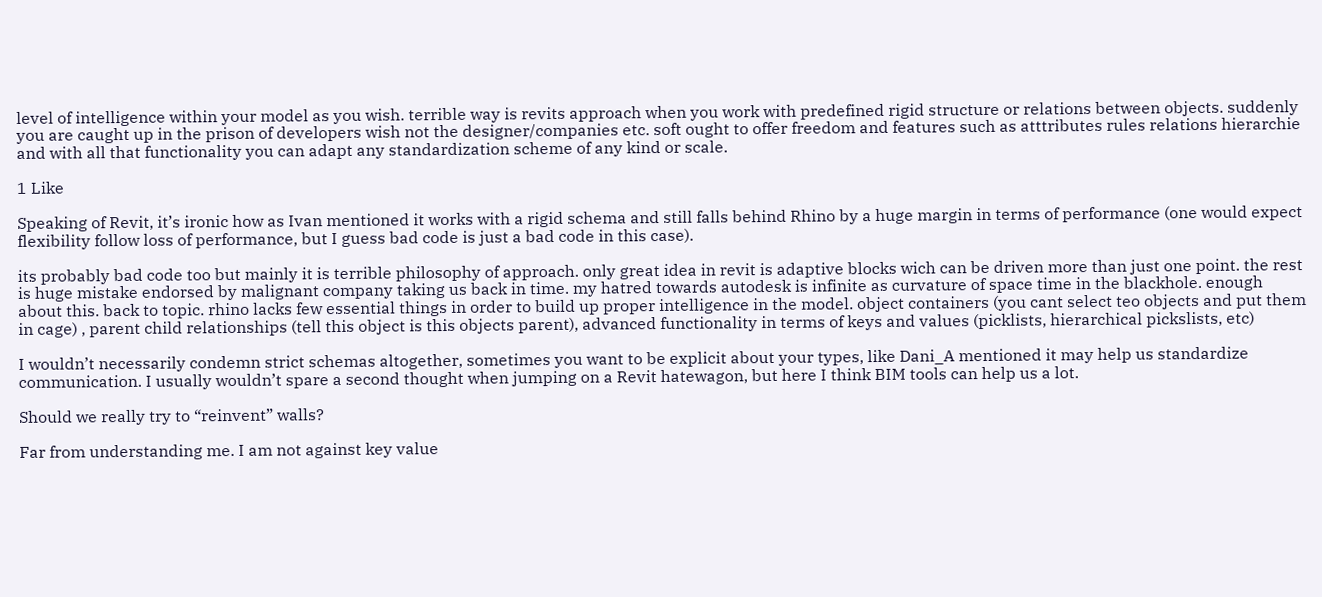level of intelligence within your model as you wish. terrible way is revits approach when you work with predefined rigid structure or relations between objects. suddenly you are caught up in the prison of developers wish not the designer/companies etc. soft ought to offer freedom and features such as atttributes rules relations hierarchie and with all that functionality you can adapt any standardization scheme of any kind or scale.

1 Like

Speaking of Revit, it’s ironic how as Ivan mentioned it works with a rigid schema and still falls behind Rhino by a huge margin in terms of performance (one would expect flexibility follow loss of performance, but I guess bad code is just a bad code in this case).

its probably bad code too but mainly it is terrible philosophy of approach. only great idea in revit is adaptive blocks wich can be driven more than just one point. the rest is huge mistake endorsed by malignant company taking us back in time. my hatred towards autodesk is infinite as curvature of space time in the blackhole. enough about this. back to topic. rhino lacks few essential things in order to build up proper intelligence in the model. object containers (you cant select teo objects and put them in cage) , parent child relationships (tell this object is this objects parent), advanced functionality in terms of keys and values (picklists, hierarchical pickslists, etc)

I wouldn’t necessarily condemn strict schemas altogether, sometimes you want to be explicit about your types, like Dani_A mentioned it may help us standardize communication. I usually wouldn’t spare a second thought when jumping on a Revit hatewagon, but here I think BIM tools can help us a lot.

Should we really try to “reinvent” walls?

Far from understanding me. I am not against key value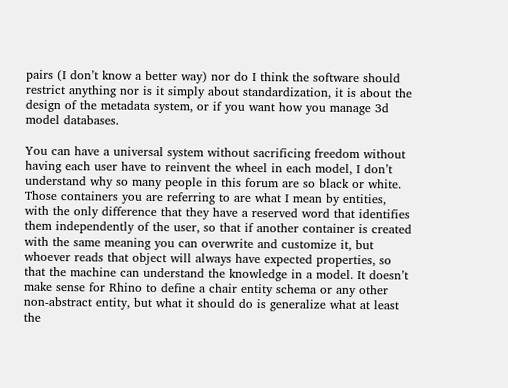pairs (I don’t know a better way) nor do I think the software should restrict anything nor is it simply about standardization, it is about the design of the metadata system, or if you want how you manage 3d model databases.

You can have a universal system without sacrificing freedom without having each user have to reinvent the wheel in each model, I don’t understand why so many people in this forum are so black or white. Those containers you are referring to are what I mean by entities, with the only difference that they have a reserved word that identifies them independently of the user, so that if another container is created with the same meaning you can overwrite and customize it, but whoever reads that object will always have expected properties, so that the machine can understand the knowledge in a model. It doesn’t make sense for Rhino to define a chair entity schema or any other non-abstract entity, but what it should do is generalize what at least the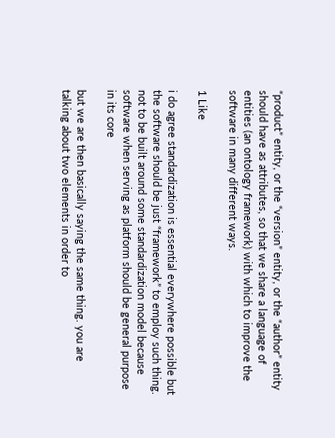“product” entity, or the “version” entity, or the “author” entity should have as attributes, so that we share a language of entities (an ontology framework) with which to improve the software in many different ways.

1 Like

i do agree standardization is essential everywhere possible but the software should be just “framework” to employ such thing. not to be built around some standardization model because software when serving as platform should be general purpose in its core

but we are then basically saying the same thing. you are talking about two elements in order to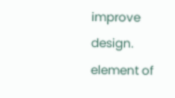improve design. element of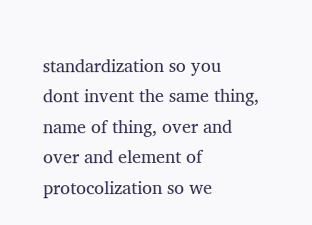standardization so you dont invent the same thing, name of thing, over and over and element of protocolization so we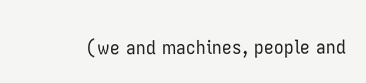(we and machines, people and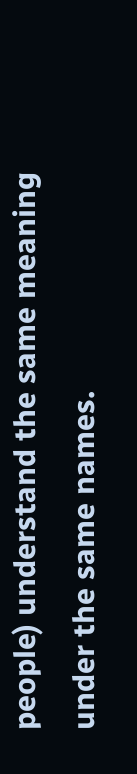people) understand the same meaning under the same names.